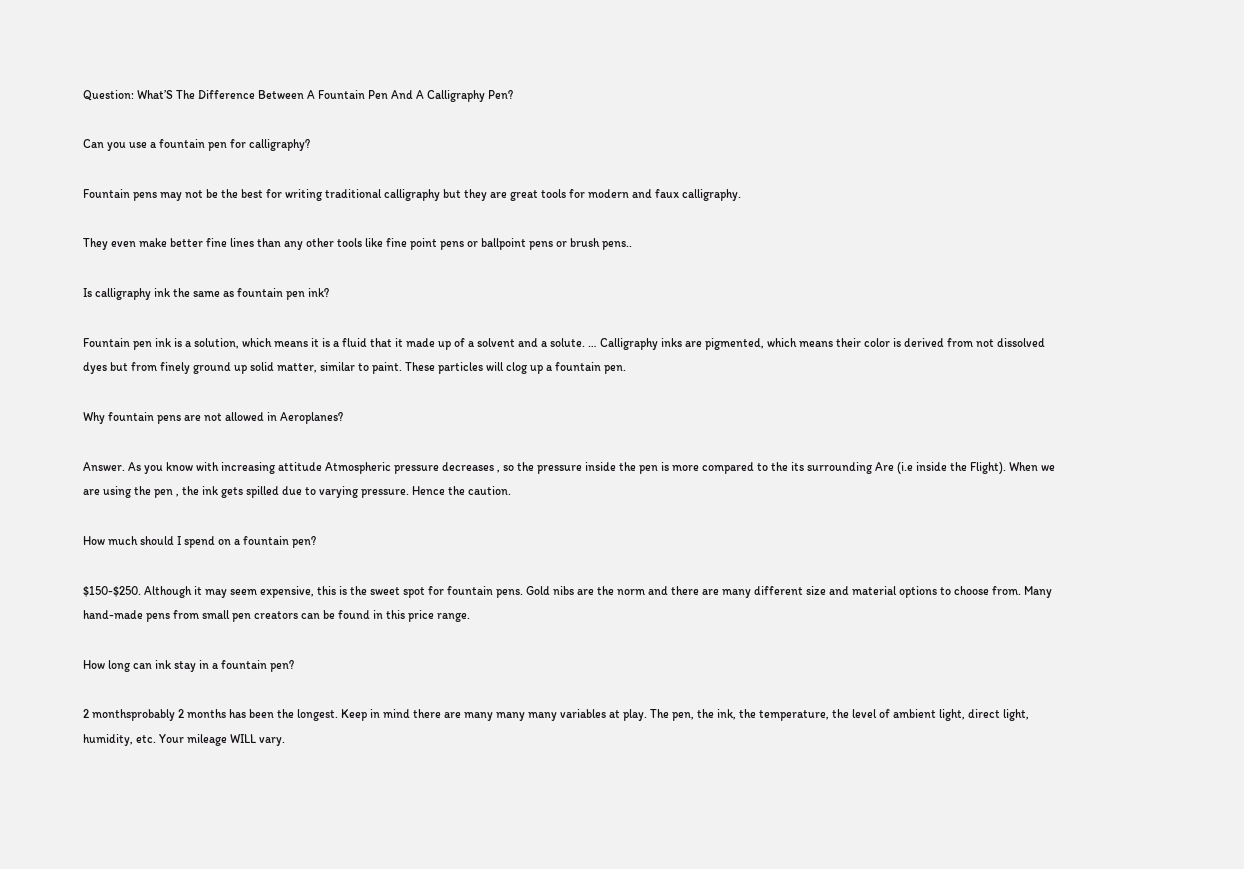Question: What’S The Difference Between A Fountain Pen And A Calligraphy Pen?

Can you use a fountain pen for calligraphy?

Fountain pens may not be the best for writing traditional calligraphy but they are great tools for modern and faux calligraphy.

They even make better fine lines than any other tools like fine point pens or ballpoint pens or brush pens..

Is calligraphy ink the same as fountain pen ink?

Fountain pen ink is a solution, which means it is a fluid that it made up of a solvent and a solute. … Calligraphy inks are pigmented, which means their color is derived from not dissolved dyes but from finely ground up solid matter, similar to paint. These particles will clog up a fountain pen.

Why fountain pens are not allowed in Aeroplanes?

Answer. As you know with increasing attitude Atmospheric pressure decreases , so the pressure inside the pen is more compared to the its surrounding Are (i.e inside the Flight). When we are using the pen , the ink gets spilled due to varying pressure. Hence the caution.

How much should I spend on a fountain pen?

$150-$250. Although it may seem expensive, this is the sweet spot for fountain pens. Gold nibs are the norm and there are many different size and material options to choose from. Many hand-made pens from small pen creators can be found in this price range.

How long can ink stay in a fountain pen?

2 monthsprobably 2 months has been the longest. Keep in mind there are many many many variables at play. The pen, the ink, the temperature, the level of ambient light, direct light, humidity, etc. Your mileage WILL vary.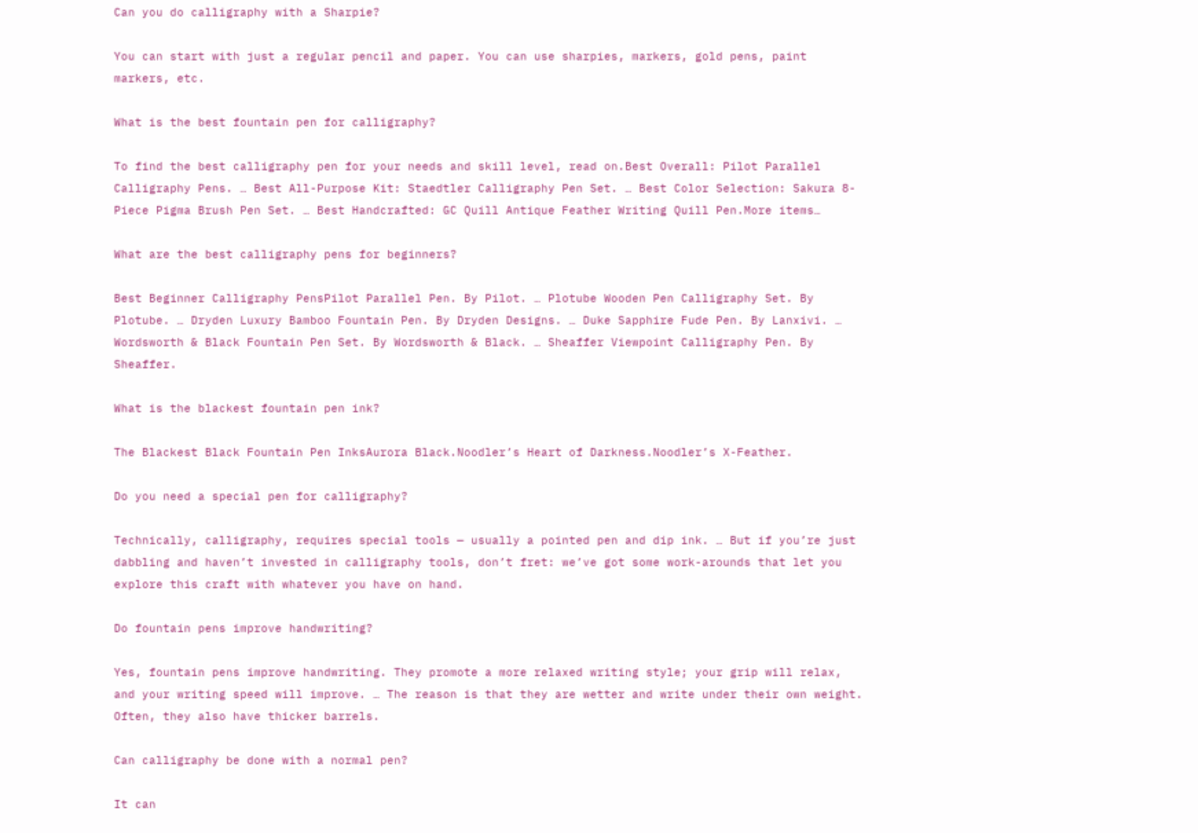Can you do calligraphy with a Sharpie?

You can start with just a regular pencil and paper. You can use sharpies, markers, gold pens, paint markers, etc.

What is the best fountain pen for calligraphy?

To find the best calligraphy pen for your needs and skill level, read on.Best Overall: Pilot Parallel Calligraphy Pens. … Best All-Purpose Kit: Staedtler Calligraphy Pen Set. … Best Color Selection: Sakura 8-Piece Pigma Brush Pen Set. … Best Handcrafted: GC Quill Antique Feather Writing Quill Pen.More items…

What are the best calligraphy pens for beginners?

Best Beginner Calligraphy PensPilot Parallel Pen. By Pilot. … Plotube Wooden Pen Calligraphy Set. By Plotube. … Dryden Luxury Bamboo Fountain Pen. By Dryden Designs. … Duke Sapphire Fude Pen. By Lanxivi. … Wordsworth & Black Fountain Pen Set. By Wordsworth & Black. … Sheaffer Viewpoint Calligraphy Pen. By Sheaffer.

What is the blackest fountain pen ink?

The Blackest Black Fountain Pen InksAurora Black.Noodler’s Heart of Darkness.Noodler’s X-Feather.

Do you need a special pen for calligraphy?

Technically, calligraphy, requires special tools — usually a pointed pen and dip ink. … But if you’re just dabbling and haven’t invested in calligraphy tools, don’t fret: we’ve got some work-arounds that let you explore this craft with whatever you have on hand.

Do fountain pens improve handwriting?

Yes, fountain pens improve handwriting. They promote a more relaxed writing style; your grip will relax, and your writing speed will improve. … The reason is that they are wetter and write under their own weight. Often, they also have thicker barrels.

Can calligraphy be done with a normal pen?

It can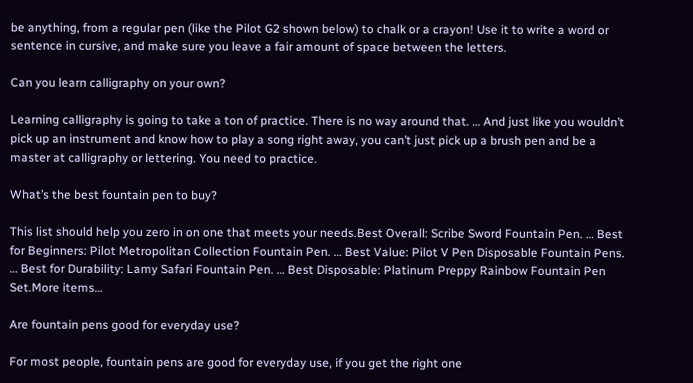be anything, from a regular pen (like the Pilot G2 shown below) to chalk or a crayon! Use it to write a word or sentence in cursive, and make sure you leave a fair amount of space between the letters.

Can you learn calligraphy on your own?

Learning calligraphy is going to take a ton of practice. There is no way around that. … And just like you wouldn’t pick up an instrument and know how to play a song right away, you can’t just pick up a brush pen and be a master at calligraphy or lettering. You need to practice.

What’s the best fountain pen to buy?

This list should help you zero in on one that meets your needs.Best Overall: Scribe Sword Fountain Pen. … Best for Beginners: Pilot Metropolitan Collection Fountain Pen. … Best Value: Pilot V Pen Disposable Fountain Pens. … Best for Durability: Lamy Safari Fountain Pen. … Best Disposable: Platinum Preppy Rainbow Fountain Pen Set.More items…

Are fountain pens good for everyday use?

For most people, fountain pens are good for everyday use, if you get the right one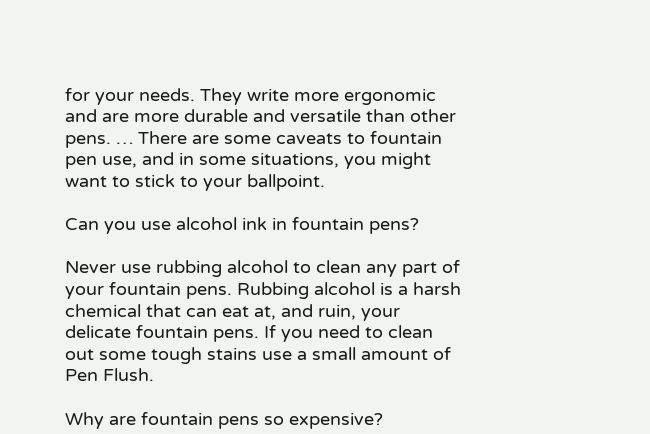for your needs. They write more ergonomic and are more durable and versatile than other pens. … There are some caveats to fountain pen use, and in some situations, you might want to stick to your ballpoint.

Can you use alcohol ink in fountain pens?

Never use rubbing alcohol to clean any part of your fountain pens. Rubbing alcohol is a harsh chemical that can eat at, and ruin, your delicate fountain pens. If you need to clean out some tough stains use a small amount of Pen Flush.

Why are fountain pens so expensive?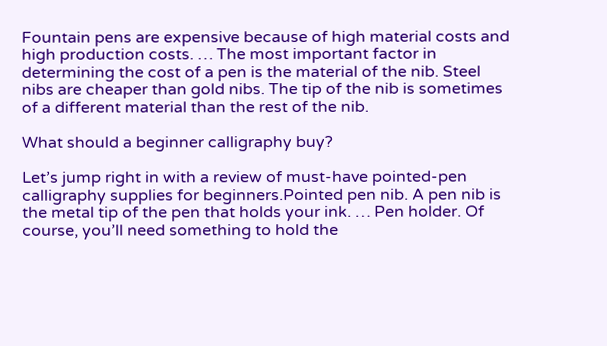Fountain pens are expensive because of high material costs and high production costs. … The most important factor in determining the cost of a pen is the material of the nib. Steel nibs are cheaper than gold nibs. The tip of the nib is sometimes of a different material than the rest of the nib.

What should a beginner calligraphy buy?

Let’s jump right in with a review of must-have pointed-pen calligraphy supplies for beginners.Pointed pen nib. A pen nib is the metal tip of the pen that holds your ink. … Pen holder. Of course, you’ll need something to hold the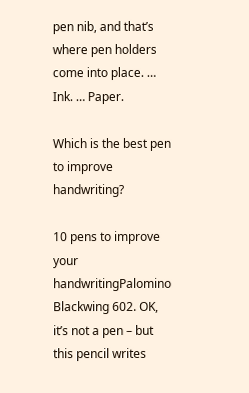pen nib, and that’s where pen holders come into place. … Ink. … Paper.

Which is the best pen to improve handwriting?

10 pens to improve your handwritingPalomino Blackwing 602. OK, it’s not a pen – but this pencil writes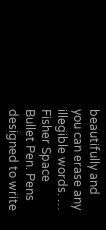beautifully and you can erase any illegible words. … Fisher Space Bullet Pen. Pens designed to write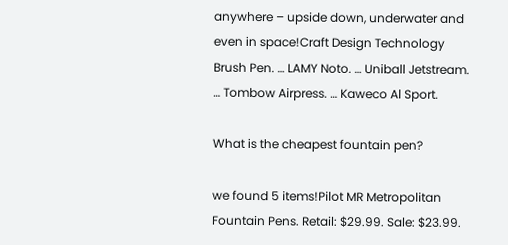anywhere – upside down, underwater and even in space!Craft Design Technology Brush Pen. … LAMY Noto. … Uniball Jetstream. … Tombow Airpress. … Kaweco Al Sport.

What is the cheapest fountain pen?

we found 5 items!Pilot MR Metropolitan Fountain Pens. Retail: $29.99. Sale: $23.99.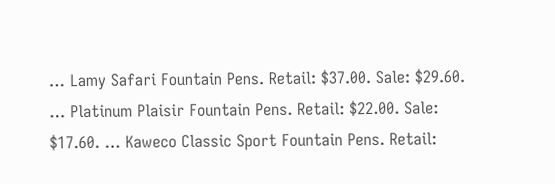… Lamy Safari Fountain Pens. Retail: $37.00. Sale: $29.60. … Platinum Plaisir Fountain Pens. Retail: $22.00. Sale: $17.60. … Kaweco Classic Sport Fountain Pens. Retail: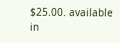$25.00. available in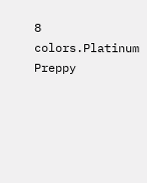8 colors.Platinum Preppy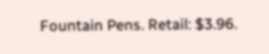Fountain Pens. Retail: $3.96.